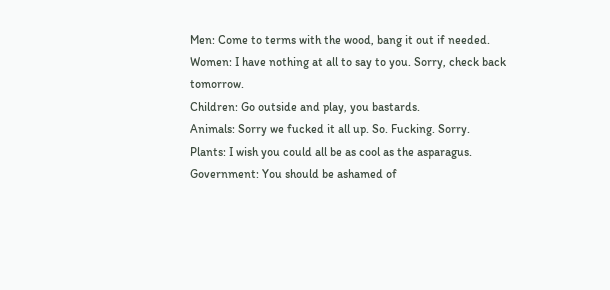Men: Come to terms with the wood, bang it out if needed.
Women: I have nothing at all to say to you. Sorry, check back tomorrow.
Children: Go outside and play, you bastards.
Animals: Sorry we fucked it all up. So. Fucking. Sorry.
Plants: I wish you could all be as cool as the asparagus.
Government: You should be ashamed of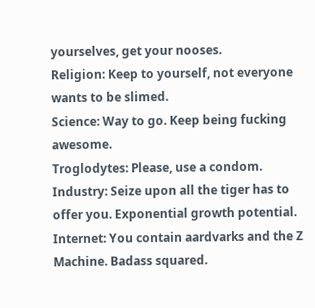yourselves, get your nooses.
Religion: Keep to yourself, not everyone wants to be slimed.
Science: Way to go. Keep being fucking awesome.
Troglodytes: Please, use a condom.
Industry: Seize upon all the tiger has to offer you. Exponential growth potential.
Internet: You contain aardvarks and the Z Machine. Badass squared.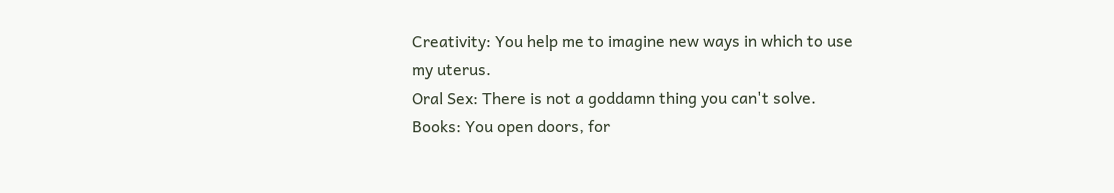Creativity: You help me to imagine new ways in which to use my uterus.
Oral Sex: There is not a goddamn thing you can't solve.
Books: You open doors, for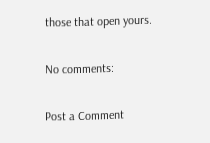those that open yours.

No comments:

Post a Comment